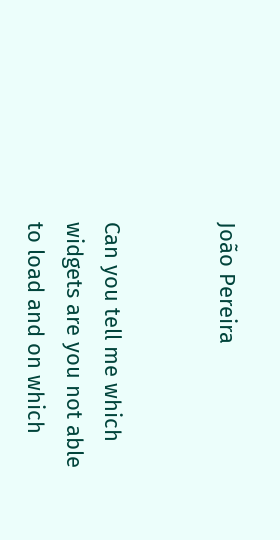João Pereira


Can you tell me which widgets are you not able to load and on which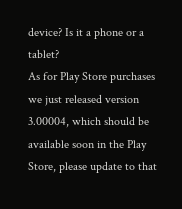device? Is it a phone or a tablet?
As for Play Store purchases we just released version 3.00004, which should be available soon in the Play Store, please update to that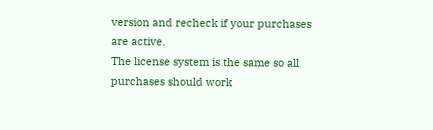version and recheck if your purchases are active.
The license system is the same so all purchases should work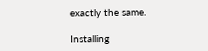exactly the same.

Installing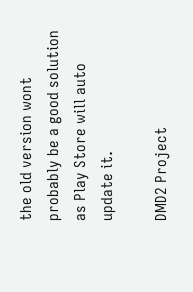the old version wont probably be a good solution as Play Store will auto update it.

DMD2 Project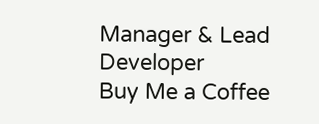Manager & Lead Developer
Buy Me a Coffee